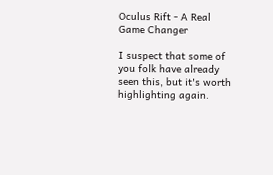Oculus Rift - A Real Game Changer

I suspect that some of you folk have already seen this, but it's worth highlighting again.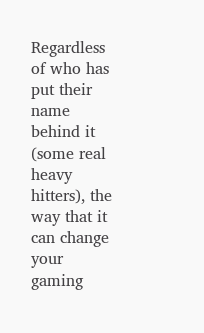Regardless of who has put their name behind it (some real heavy hitters), the way that it can change your gaming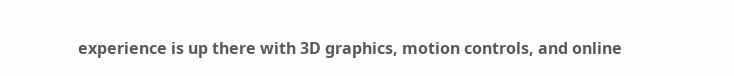experience is up there with 3D graphics, motion controls, and online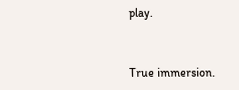play.


True immersion.